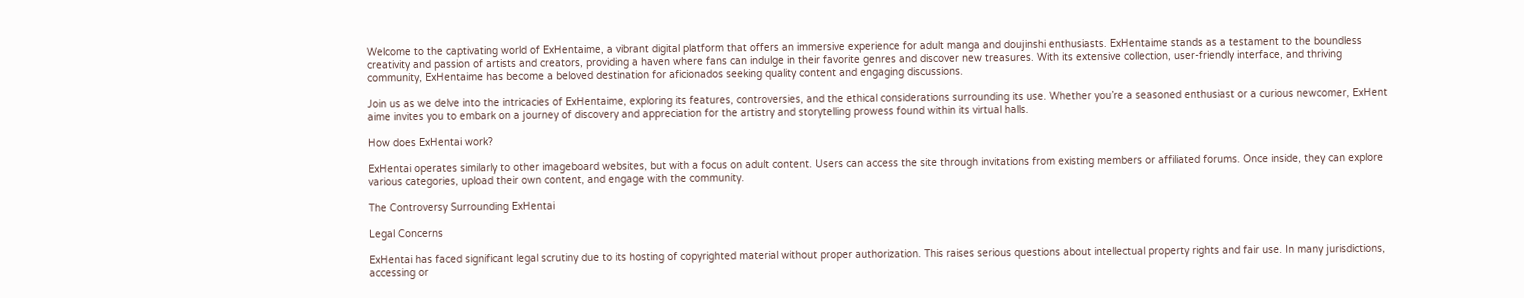Welcome to the captivating world of ExHentaime, a vibrant digital platform that offers an immersive experience for adult manga and doujinshi enthusiasts. ExHentaime stands as a testament to the boundless creativity and passion of artists and creators, providing a haven where fans can indulge in their favorite genres and discover new treasures. With its extensive collection, user-friendly interface, and thriving community, ExHentaime has become a beloved destination for aficionados seeking quality content and engaging discussions.

Join us as we delve into the intricacies of ExHentaime, exploring its features, controversies, and the ethical considerations surrounding its use. Whether you’re a seasoned enthusiast or a curious newcomer, ExHent aime invites you to embark on a journey of discovery and appreciation for the artistry and storytelling prowess found within its virtual halls.

How does ExHentai work?

ExHentai operates similarly to other imageboard websites, but with a focus on adult content. Users can access the site through invitations from existing members or affiliated forums. Once inside, they can explore various categories, upload their own content, and engage with the community.

The Controversy Surrounding ExHentai

Legal Concerns

ExHentai has faced significant legal scrutiny due to its hosting of copyrighted material without proper authorization. This raises serious questions about intellectual property rights and fair use. In many jurisdictions, accessing or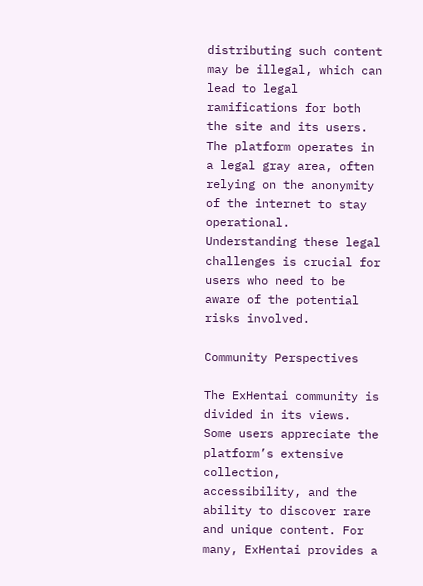distributing such content may be illegal, which can lead to legal ramifications for both the site and its users. The platform operates in a legal gray area, often relying on the anonymity of the internet to stay operational. Understanding these legal challenges is crucial for users who need to be aware of the potential risks involved.

Community Perspectives

The ExHentai community is divided in its views. Some users appreciate the platform’s extensive collection, accessibility, and the ability to discover rare and unique content. For many, ExHentai provides a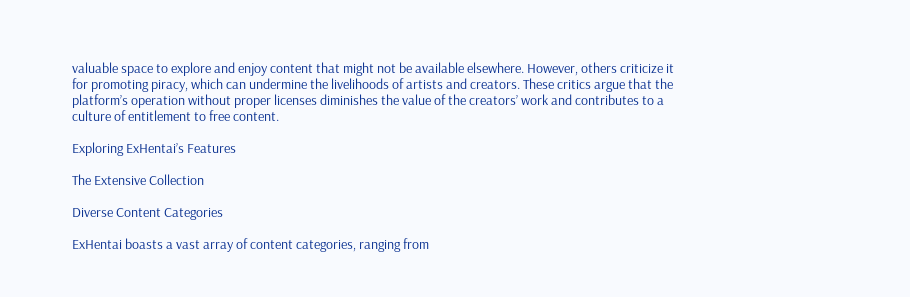valuable space to explore and enjoy content that might not be available elsewhere. However, others criticize it for promoting piracy, which can undermine the livelihoods of artists and creators. These critics argue that the platform’s operation without proper licenses diminishes the value of the creators’ work and contributes to a culture of entitlement to free content.

Exploring ExHentai’s Features

The Extensive Collection

Diverse Content Categories

ExHentai boasts a vast array of content categories, ranging from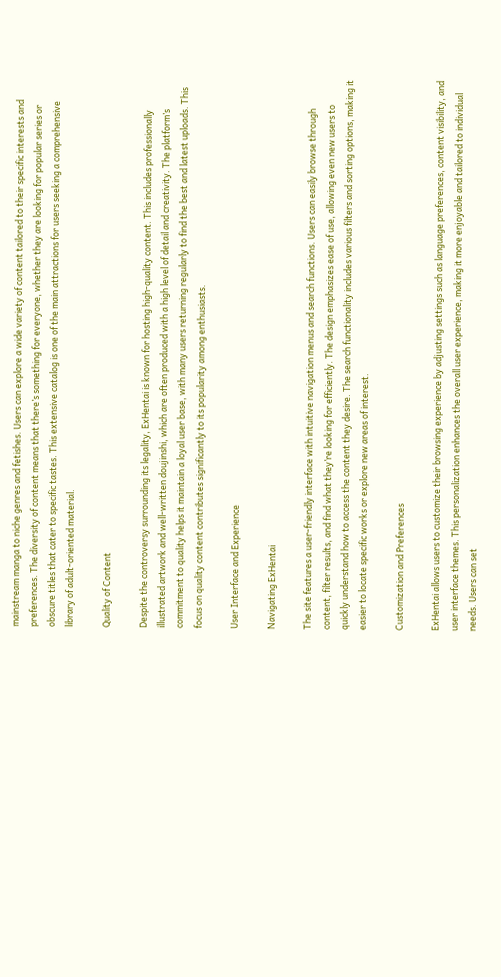mainstream manga to niche genres and fetishes. Users can explore a wide variety of content tailored to their specific interests and preferences. The diversity of content means that there’s something for everyone, whether they are looking for popular series or obscure titles that cater to specific tastes. This extensive catalog is one of the main attractions for users seeking a comprehensive library of adult-oriented material.

Quality of Content

Despite the controversy surrounding its legality, ExHentai is known for hosting high-quality content. This includes professionally illustrated artwork and well-written doujinshi, which are often produced with a high level of detail and creativity. The platform’s commitment to quality helps it maintain a loyal user base, with many users returning regularly to find the best and latest uploads. This focus on quality content contributes significantly to its popularity among enthusiasts.

User Interface and Experience

Navigating ExHentai

The site features a user-friendly interface with intuitive navigation menus and search functions. Users can easily browse through content, filter results, and find what they’re looking for efficiently. The design emphasizes ease of use, allowing even new users to quickly understand how to access the content they desire. The search functionality includes various filters and sorting options, making it easier to locate specific works or explore new areas of interest.

Customization and Preferences

ExHentai allows users to customize their browsing experience by adjusting settings such as language preferences, content visibility, and user interface themes. This personalization enhances the overall user experience, making it more enjoyable and tailored to individual needs. Users can set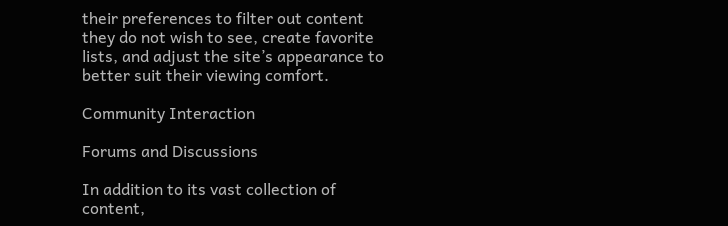their preferences to filter out content they do not wish to see, create favorite lists, and adjust the site’s appearance to better suit their viewing comfort.

Community Interaction

Forums and Discussions

In addition to its vast collection of content,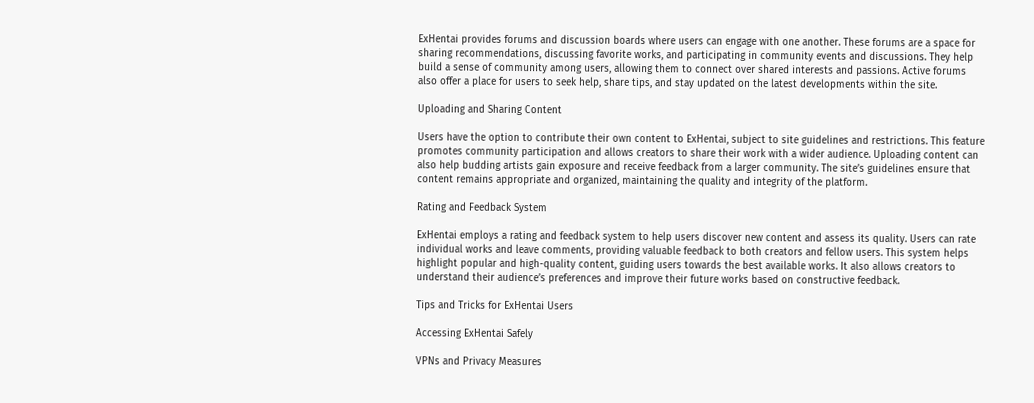ExHentai provides forums and discussion boards where users can engage with one another. These forums are a space for sharing recommendations, discussing favorite works, and participating in community events and discussions. They help build a sense of community among users, allowing them to connect over shared interests and passions. Active forums also offer a place for users to seek help, share tips, and stay updated on the latest developments within the site.

Uploading and Sharing Content

Users have the option to contribute their own content to ExHentai, subject to site guidelines and restrictions. This feature promotes community participation and allows creators to share their work with a wider audience. Uploading content can also help budding artists gain exposure and receive feedback from a larger community. The site’s guidelines ensure that content remains appropriate and organized, maintaining the quality and integrity of the platform.

Rating and Feedback System

ExHentai employs a rating and feedback system to help users discover new content and assess its quality. Users can rate individual works and leave comments, providing valuable feedback to both creators and fellow users. This system helps highlight popular and high-quality content, guiding users towards the best available works. It also allows creators to understand their audience’s preferences and improve their future works based on constructive feedback.

Tips and Tricks for ExHentai Users

Accessing ExHentai Safely

VPNs and Privacy Measures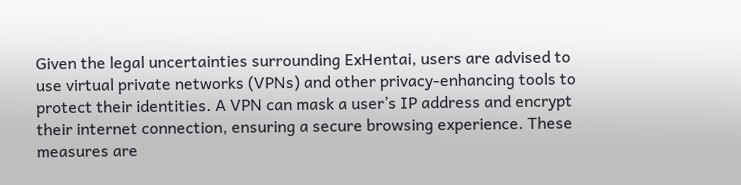Given the legal uncertainties surrounding ExHentai, users are advised to use virtual private networks (VPNs) and other privacy-enhancing tools to protect their identities. A VPN can mask a user’s IP address and encrypt their internet connection, ensuring a secure browsing experience. These measures are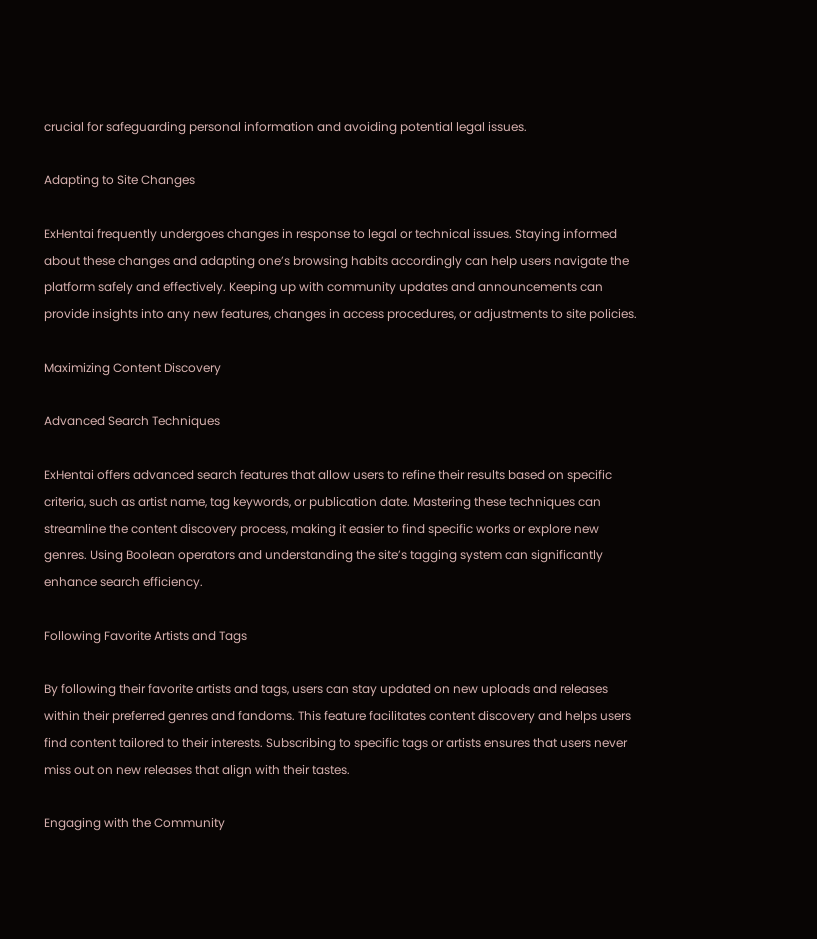crucial for safeguarding personal information and avoiding potential legal issues.

Adapting to Site Changes

ExHentai frequently undergoes changes in response to legal or technical issues. Staying informed about these changes and adapting one’s browsing habits accordingly can help users navigate the platform safely and effectively. Keeping up with community updates and announcements can provide insights into any new features, changes in access procedures, or adjustments to site policies.

Maximizing Content Discovery

Advanced Search Techniques

ExHentai offers advanced search features that allow users to refine their results based on specific criteria, such as artist name, tag keywords, or publication date. Mastering these techniques can streamline the content discovery process, making it easier to find specific works or explore new genres. Using Boolean operators and understanding the site’s tagging system can significantly enhance search efficiency.

Following Favorite Artists and Tags

By following their favorite artists and tags, users can stay updated on new uploads and releases within their preferred genres and fandoms. This feature facilitates content discovery and helps users find content tailored to their interests. Subscribing to specific tags or artists ensures that users never miss out on new releases that align with their tastes.

Engaging with the Community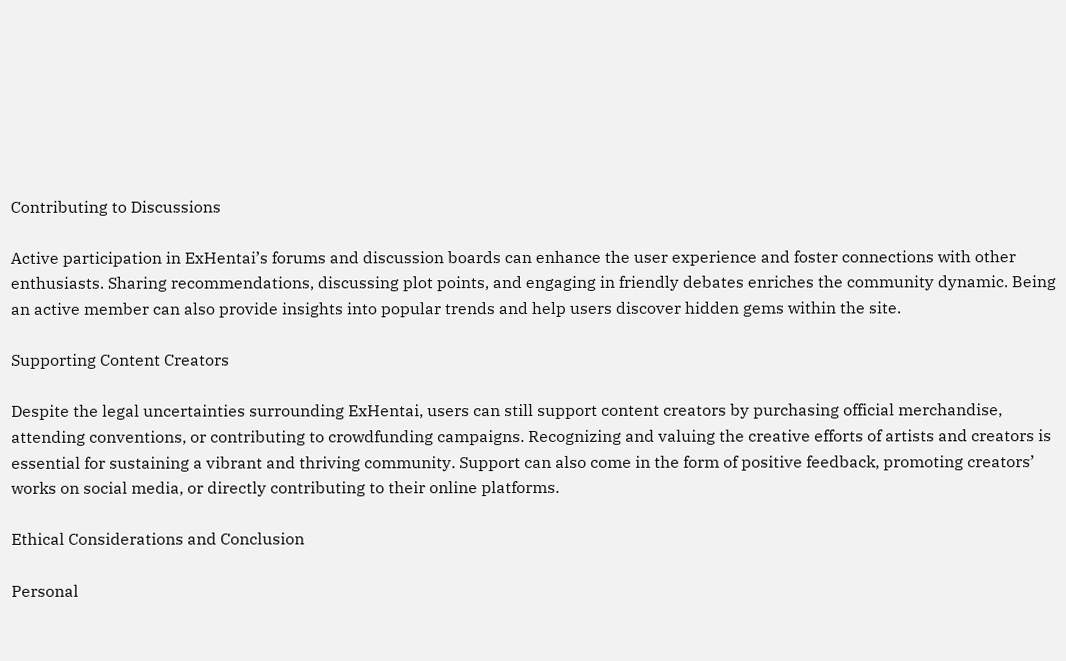Contributing to Discussions

Active participation in ExHentai’s forums and discussion boards can enhance the user experience and foster connections with other enthusiasts. Sharing recommendations, discussing plot points, and engaging in friendly debates enriches the community dynamic. Being an active member can also provide insights into popular trends and help users discover hidden gems within the site.

Supporting Content Creators

Despite the legal uncertainties surrounding ExHentai, users can still support content creators by purchasing official merchandise, attending conventions, or contributing to crowdfunding campaigns. Recognizing and valuing the creative efforts of artists and creators is essential for sustaining a vibrant and thriving community. Support can also come in the form of positive feedback, promoting creators’ works on social media, or directly contributing to their online platforms.

Ethical Considerations and Conclusion

Personal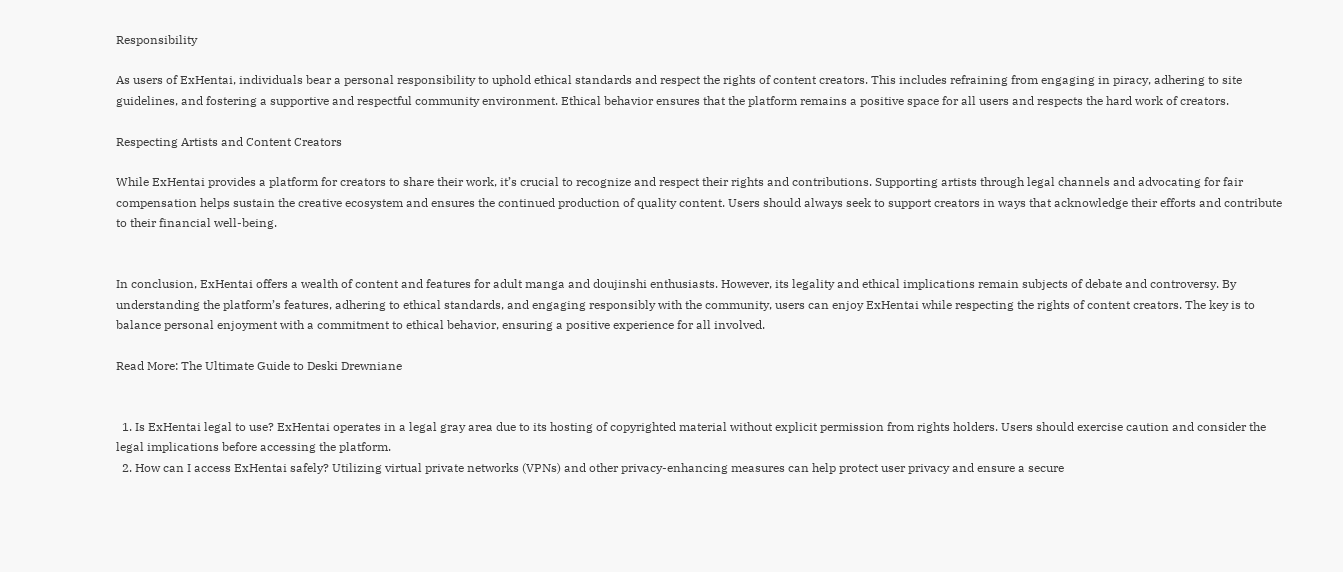Responsibility

As users of ExHentai, individuals bear a personal responsibility to uphold ethical standards and respect the rights of content creators. This includes refraining from engaging in piracy, adhering to site guidelines, and fostering a supportive and respectful community environment. Ethical behavior ensures that the platform remains a positive space for all users and respects the hard work of creators.

Respecting Artists and Content Creators

While ExHentai provides a platform for creators to share their work, it’s crucial to recognize and respect their rights and contributions. Supporting artists through legal channels and advocating for fair compensation helps sustain the creative ecosystem and ensures the continued production of quality content. Users should always seek to support creators in ways that acknowledge their efforts and contribute to their financial well-being.


In conclusion, ExHentai offers a wealth of content and features for adult manga and doujinshi enthusiasts. However, its legality and ethical implications remain subjects of debate and controversy. By understanding the platform’s features, adhering to ethical standards, and engaging responsibly with the community, users can enjoy ExHentai while respecting the rights of content creators. The key is to balance personal enjoyment with a commitment to ethical behavior, ensuring a positive experience for all involved.

Read More: The Ultimate Guide to Deski Drewniane


  1. Is ExHentai legal to use? ExHentai operates in a legal gray area due to its hosting of copyrighted material without explicit permission from rights holders. Users should exercise caution and consider the legal implications before accessing the platform.
  2. How can I access ExHentai safely? Utilizing virtual private networks (VPNs) and other privacy-enhancing measures can help protect user privacy and ensure a secure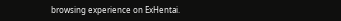browsing experience on ExHentai.